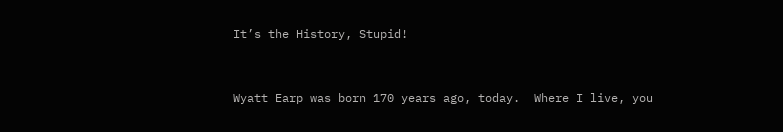It’s the History, Stupid!


Wyatt Earp was born 170 years ago, today.  Where I live, you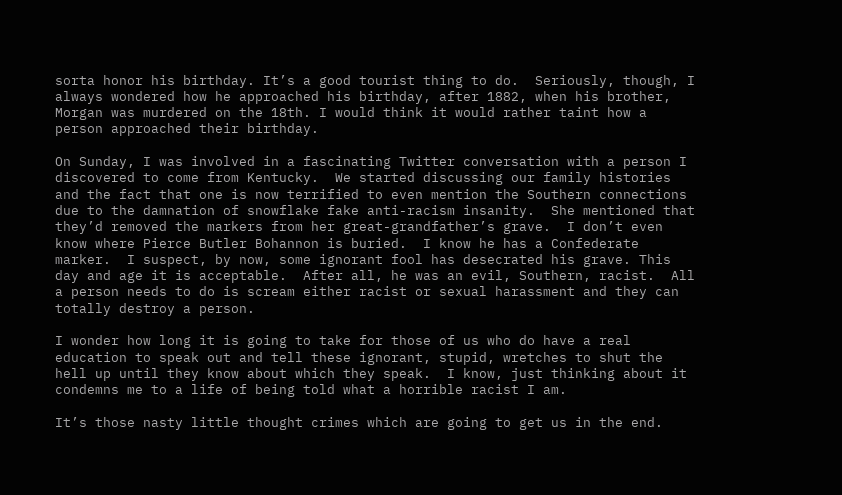sorta honor his birthday. It’s a good tourist thing to do.  Seriously, though, I always wondered how he approached his birthday, after 1882, when his brother, Morgan was murdered on the 18th. I would think it would rather taint how a person approached their birthday.

On Sunday, I was involved in a fascinating Twitter conversation with a person I discovered to come from Kentucky.  We started discussing our family histories and the fact that one is now terrified to even mention the Southern connections due to the damnation of snowflake fake anti-racism insanity.  She mentioned that they’d removed the markers from her great-grandfather’s grave.  I don’t even know where Pierce Butler Bohannon is buried.  I know he has a Confederate marker.  I suspect, by now, some ignorant fool has desecrated his grave. This day and age it is acceptable.  After all, he was an evil, Southern, racist.  All a person needs to do is scream either racist or sexual harassment and they can totally destroy a person.

I wonder how long it is going to take for those of us who do have a real education to speak out and tell these ignorant, stupid, wretches to shut the hell up until they know about which they speak.  I know, just thinking about it condemns me to a life of being told what a horrible racist I am.

It’s those nasty little thought crimes which are going to get us in the end.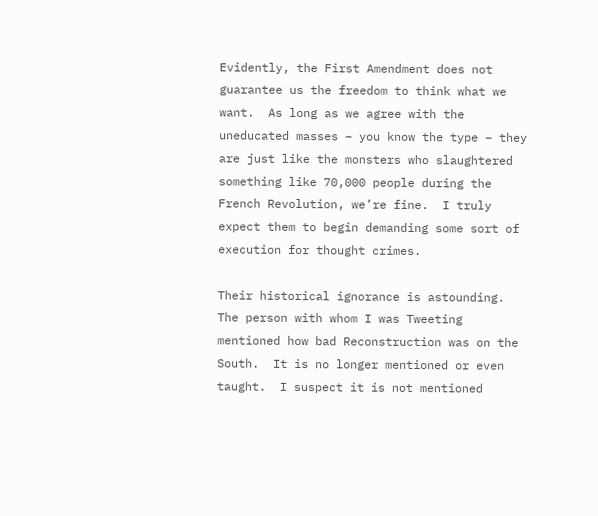Evidently, the First Amendment does not guarantee us the freedom to think what we want.  As long as we agree with the uneducated masses – you know the type – they are just like the monsters who slaughtered something like 70,000 people during the French Revolution, we’re fine.  I truly expect them to begin demanding some sort of execution for thought crimes.

Their historical ignorance is astounding.  The person with whom I was Tweeting mentioned how bad Reconstruction was on the South.  It is no longer mentioned or even taught.  I suspect it is not mentioned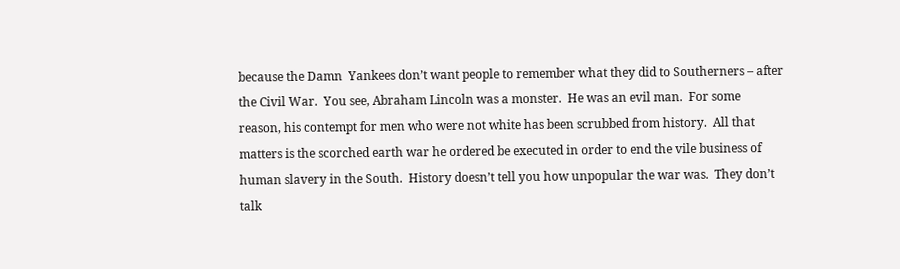because the Damn  Yankees don’t want people to remember what they did to Southerners – after the Civil War.  You see, Abraham Lincoln was a monster.  He was an evil man.  For some reason, his contempt for men who were not white has been scrubbed from history.  All that matters is the scorched earth war he ordered be executed in order to end the vile business of human slavery in the South.  History doesn’t tell you how unpopular the war was.  They don’t talk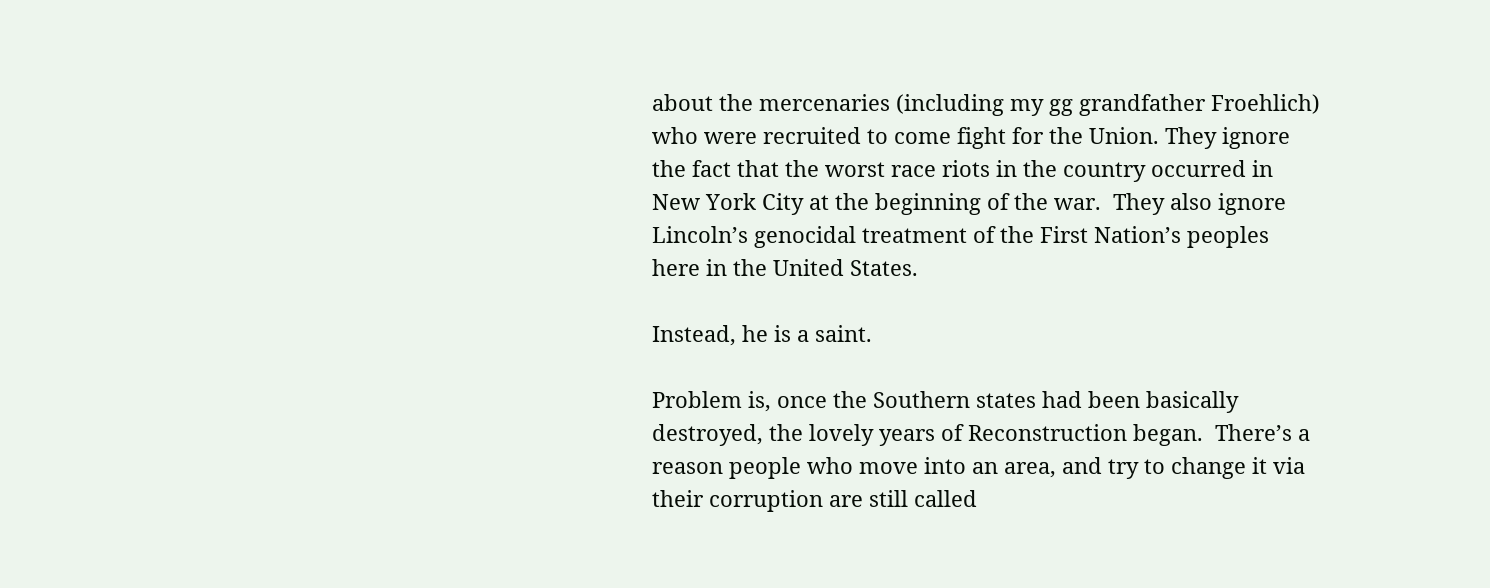about the mercenaries (including my gg grandfather Froehlich) who were recruited to come fight for the Union. They ignore the fact that the worst race riots in the country occurred in New York City at the beginning of the war.  They also ignore Lincoln’s genocidal treatment of the First Nation’s peoples here in the United States.

Instead, he is a saint.

Problem is, once the Southern states had been basically destroyed, the lovely years of Reconstruction began.  There’s a reason people who move into an area, and try to change it via their corruption are still called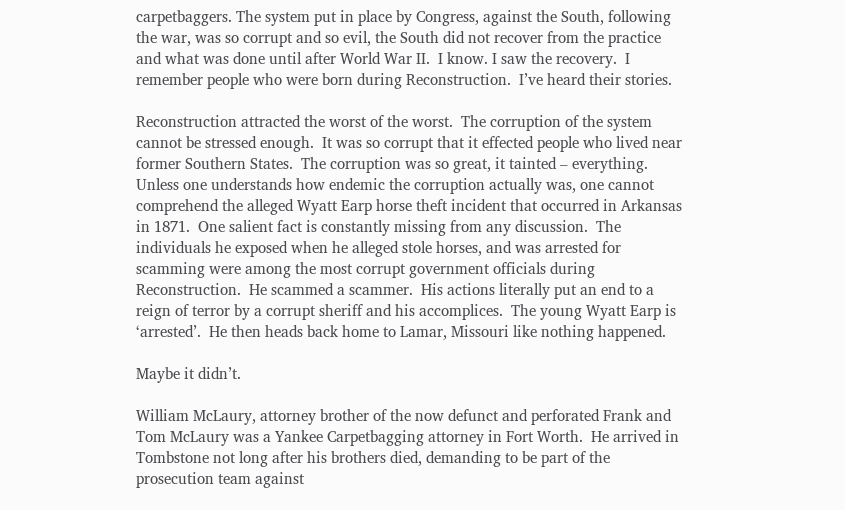carpetbaggers. The system put in place by Congress, against the South, following the war, was so corrupt and so evil, the South did not recover from the practice and what was done until after World War II.  I know. I saw the recovery.  I remember people who were born during Reconstruction.  I’ve heard their stories.

Reconstruction attracted the worst of the worst.  The corruption of the system cannot be stressed enough.  It was so corrupt that it effected people who lived near former Southern States.  The corruption was so great, it tainted – everything.  Unless one understands how endemic the corruption actually was, one cannot comprehend the alleged Wyatt Earp horse theft incident that occurred in Arkansas in 1871.  One salient fact is constantly missing from any discussion.  The individuals he exposed when he alleged stole horses, and was arrested for scamming were among the most corrupt government officials during Reconstruction.  He scammed a scammer.  His actions literally put an end to a reign of terror by a corrupt sheriff and his accomplices.  The young Wyatt Earp is ‘arrested’.  He then heads back home to Lamar, Missouri like nothing happened.

Maybe it didn’t.

William McLaury, attorney brother of the now defunct and perforated Frank and Tom McLaury was a Yankee Carpetbagging attorney in Fort Worth.  He arrived in Tombstone not long after his brothers died, demanding to be part of the prosecution team against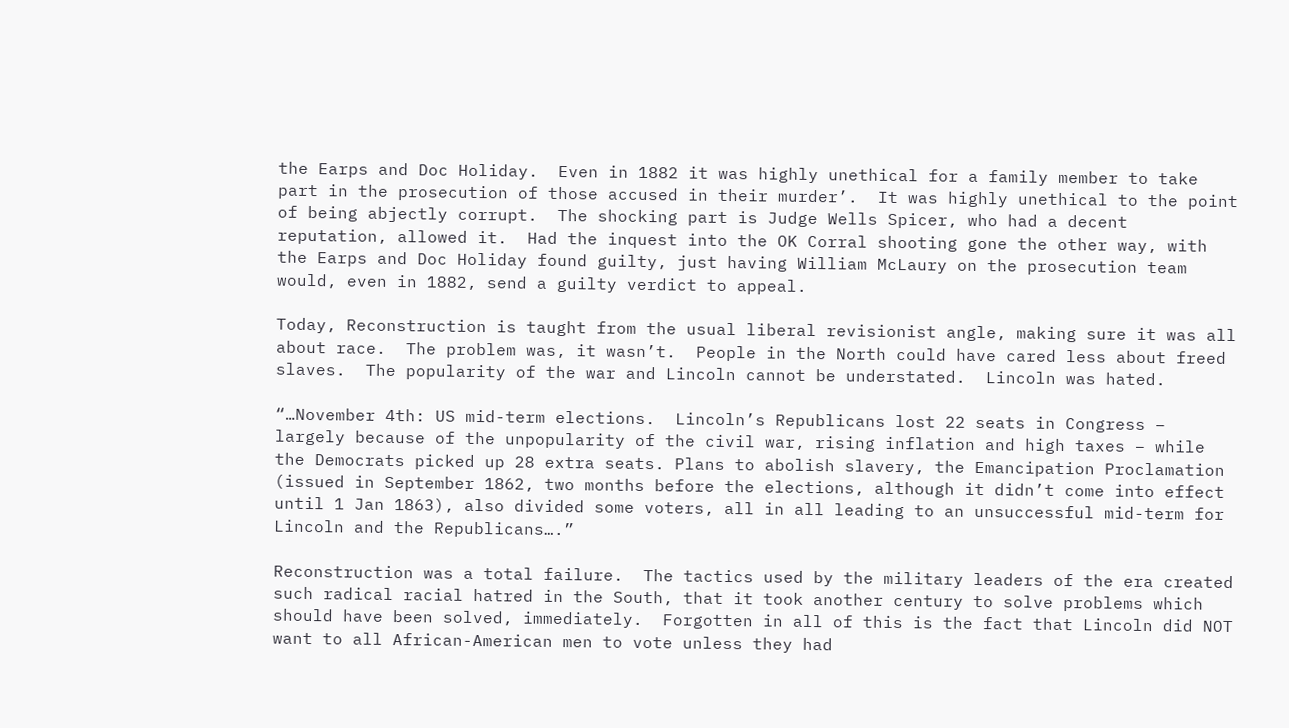the Earps and Doc Holiday.  Even in 1882 it was highly unethical for a family member to take part in the prosecution of those accused in their murder’.  It was highly unethical to the point of being abjectly corrupt.  The shocking part is Judge Wells Spicer, who had a decent reputation, allowed it.  Had the inquest into the OK Corral shooting gone the other way, with the Earps and Doc Holiday found guilty, just having William McLaury on the prosecution team would, even in 1882, send a guilty verdict to appeal.

Today, Reconstruction is taught from the usual liberal revisionist angle, making sure it was all about race.  The problem was, it wasn’t.  People in the North could have cared less about freed slaves.  The popularity of the war and Lincoln cannot be understated.  Lincoln was hated.

“…November 4th: US mid-term elections.  Lincoln’s Republicans lost 22 seats in Congress – largely because of the unpopularity of the civil war, rising inflation and high taxes – while the Democrats picked up 28 extra seats. Plans to abolish slavery, the Emancipation Proclamation (issued in September 1862, two months before the elections, although it didn’t come into effect until 1 Jan 1863), also divided some voters, all in all leading to an unsuccessful mid-term for Lincoln and the Republicans….”

Reconstruction was a total failure.  The tactics used by the military leaders of the era created such radical racial hatred in the South, that it took another century to solve problems which should have been solved, immediately.  Forgotten in all of this is the fact that Lincoln did NOT want to all African-American men to vote unless they had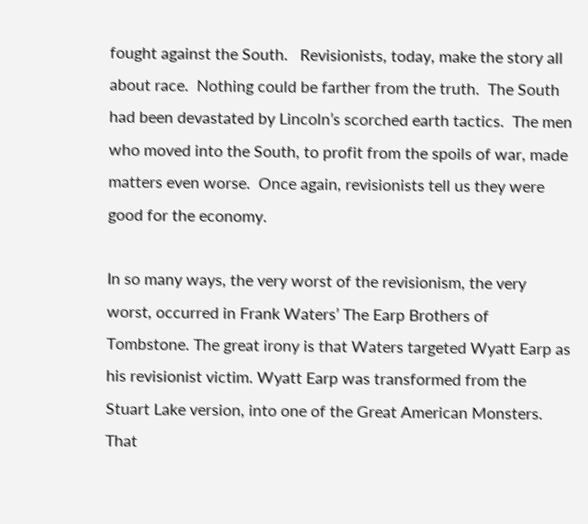fought against the South.   Revisionists, today, make the story all about race.  Nothing could be farther from the truth.  The South had been devastated by Lincoln’s scorched earth tactics.  The men who moved into the South, to profit from the spoils of war, made matters even worse.  Once again, revisionists tell us they were good for the economy.

In so many ways, the very worst of the revisionism, the very worst, occurred in Frank Waters’ The Earp Brothers of Tombstone. The great irony is that Waters targeted Wyatt Earp as his revisionist victim. Wyatt Earp was transformed from the Stuart Lake version, into one of the Great American Monsters.   That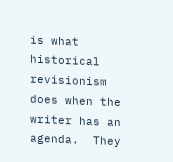is what historical revisionism does when the writer has an agenda.  They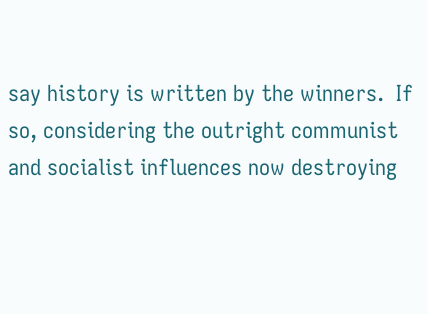say history is written by the winners.  If so, considering the outright communist and socialist influences now destroying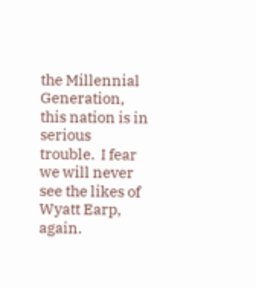the Millennial Generation, this nation is in serious trouble.  I fear we will never see the likes of Wyatt Earp, again.